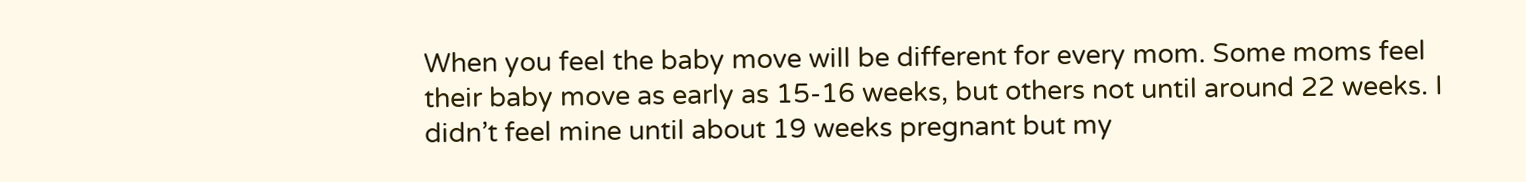When you feel the baby move will be different for every mom. Some moms feel their baby move as early as 15-16 weeks, but others not until around 22 weeks. I didn’t feel mine until about 19 weeks pregnant but my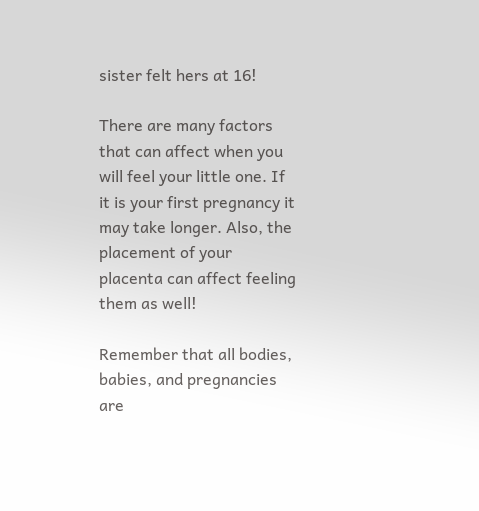sister felt hers at 16!

There are many factors that can affect when you will feel your little one. If it is your first pregnancy it may take longer. Also, the placement of your placenta can affect feeling them as well!

Remember that all bodies, babies, and pregnancies are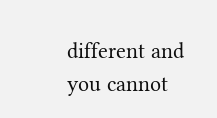different and you cannot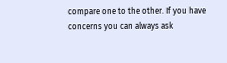compare one to the other. If you have concerns you can always ask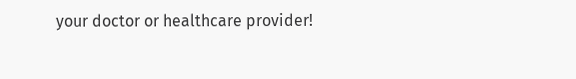your doctor or healthcare provider!